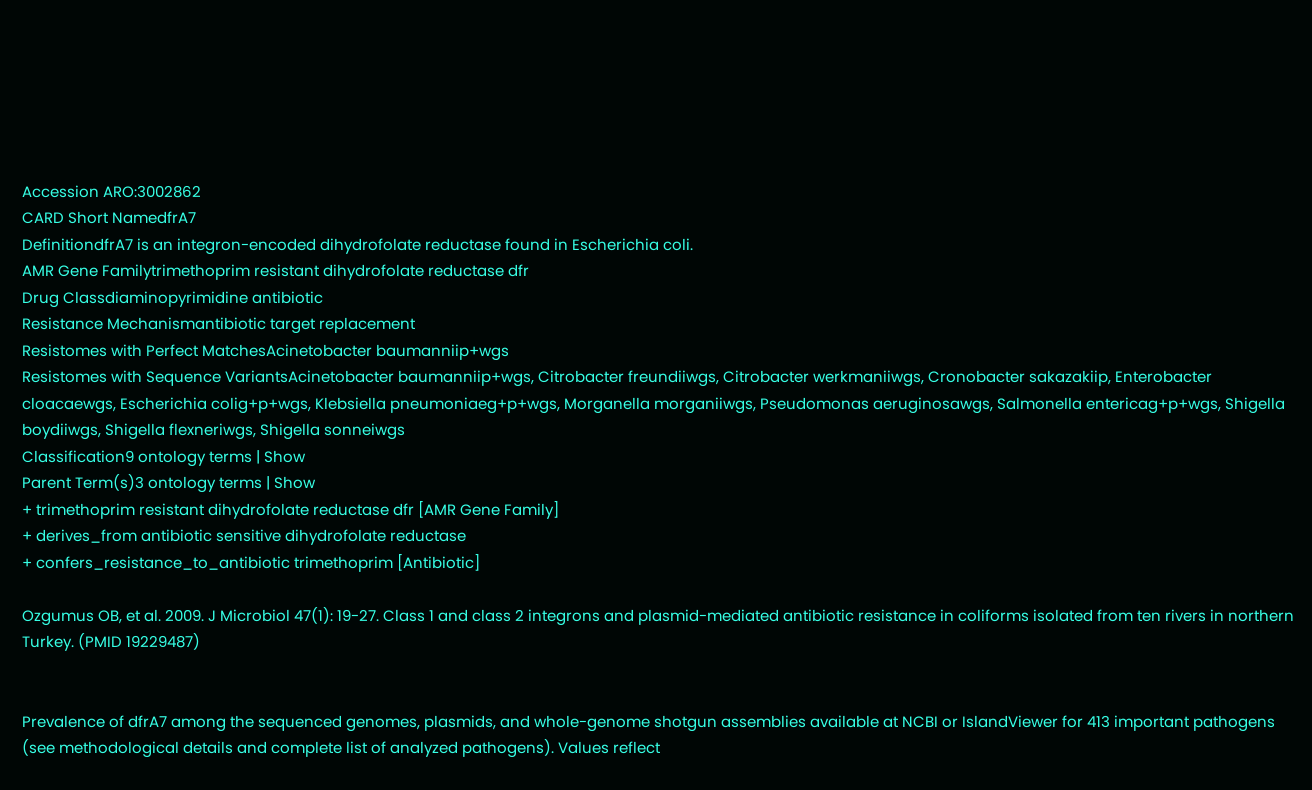Accession ARO:3002862
CARD Short NamedfrA7
DefinitiondfrA7 is an integron-encoded dihydrofolate reductase found in Escherichia coli.
AMR Gene Familytrimethoprim resistant dihydrofolate reductase dfr
Drug Classdiaminopyrimidine antibiotic
Resistance Mechanismantibiotic target replacement
Resistomes with Perfect MatchesAcinetobacter baumanniip+wgs
Resistomes with Sequence VariantsAcinetobacter baumanniip+wgs, Citrobacter freundiiwgs, Citrobacter werkmaniiwgs, Cronobacter sakazakiip, Enterobacter cloacaewgs, Escherichia colig+p+wgs, Klebsiella pneumoniaeg+p+wgs, Morganella morganiiwgs, Pseudomonas aeruginosawgs, Salmonella entericag+p+wgs, Shigella boydiiwgs, Shigella flexneriwgs, Shigella sonneiwgs
Classification9 ontology terms | Show
Parent Term(s)3 ontology terms | Show
+ trimethoprim resistant dihydrofolate reductase dfr [AMR Gene Family]
+ derives_from antibiotic sensitive dihydrofolate reductase
+ confers_resistance_to_antibiotic trimethoprim [Antibiotic]

Ozgumus OB, et al. 2009. J Microbiol 47(1): 19-27. Class 1 and class 2 integrons and plasmid-mediated antibiotic resistance in coliforms isolated from ten rivers in northern Turkey. (PMID 19229487)


Prevalence of dfrA7 among the sequenced genomes, plasmids, and whole-genome shotgun assemblies available at NCBI or IslandViewer for 413 important pathogens (see methodological details and complete list of analyzed pathogens). Values reflect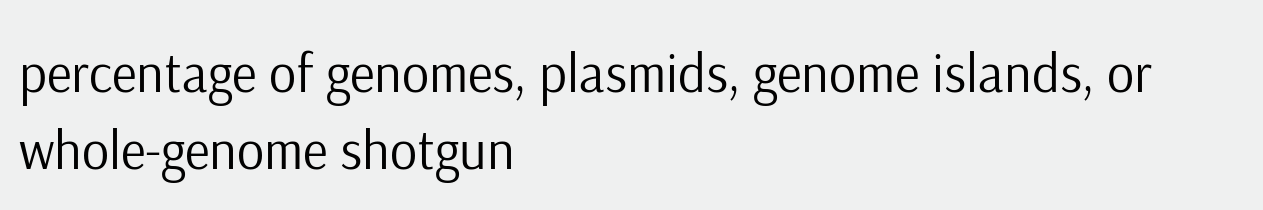percentage of genomes, plasmids, genome islands, or whole-genome shotgun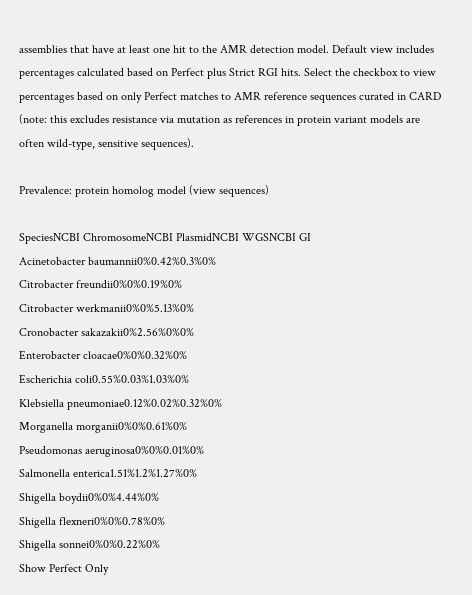assemblies that have at least one hit to the AMR detection model. Default view includes percentages calculated based on Perfect plus Strict RGI hits. Select the checkbox to view percentages based on only Perfect matches to AMR reference sequences curated in CARD (note: this excludes resistance via mutation as references in protein variant models are often wild-type, sensitive sequences).

Prevalence: protein homolog model (view sequences)

SpeciesNCBI ChromosomeNCBI PlasmidNCBI WGSNCBI GI
Acinetobacter baumannii0%0.42%0.3%0%
Citrobacter freundii0%0%0.19%0%
Citrobacter werkmanii0%0%5.13%0%
Cronobacter sakazakii0%2.56%0%0%
Enterobacter cloacae0%0%0.32%0%
Escherichia coli0.55%0.03%1.03%0%
Klebsiella pneumoniae0.12%0.02%0.32%0%
Morganella morganii0%0%0.61%0%
Pseudomonas aeruginosa0%0%0.01%0%
Salmonella enterica1.51%1.2%1.27%0%
Shigella boydii0%0%4.44%0%
Shigella flexneri0%0%0.78%0%
Shigella sonnei0%0%0.22%0%
Show Perfect Only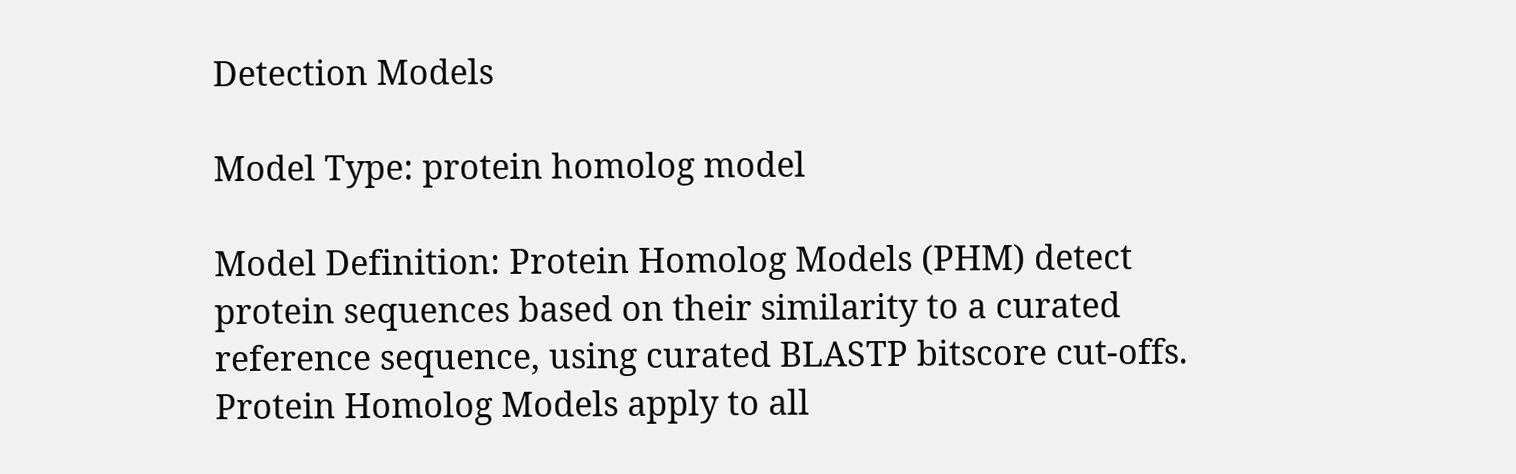Detection Models

Model Type: protein homolog model

Model Definition: Protein Homolog Models (PHM) detect protein sequences based on their similarity to a curated reference sequence, using curated BLASTP bitscore cut-offs. Protein Homolog Models apply to all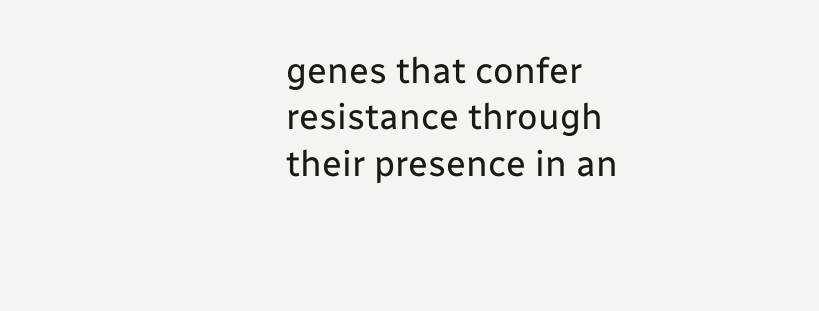genes that confer resistance through their presence in an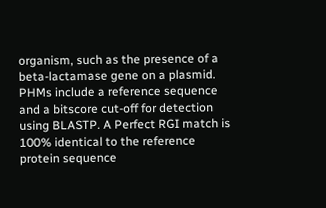organism, such as the presence of a beta-lactamase gene on a plasmid. PHMs include a reference sequence and a bitscore cut-off for detection using BLASTP. A Perfect RGI match is 100% identical to the reference protein sequence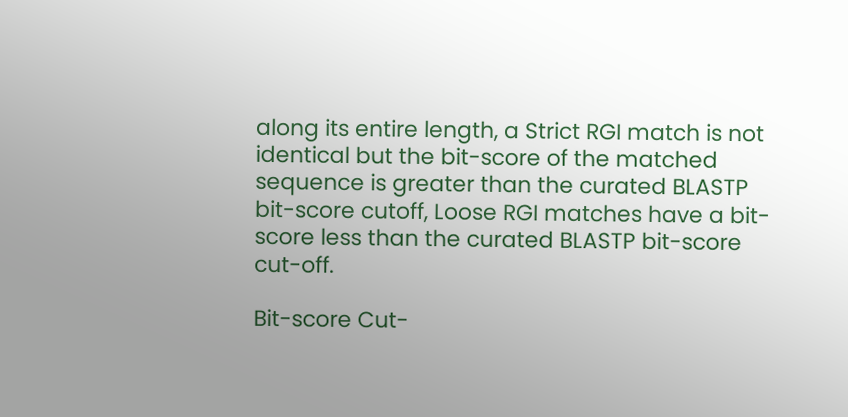along its entire length, a Strict RGI match is not identical but the bit-score of the matched sequence is greater than the curated BLASTP bit-score cutoff, Loose RGI matches have a bit-score less than the curated BLASTP bit-score cut-off.

Bit-score Cut-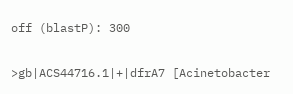off (blastP): 300

>gb|ACS44716.1|+|dfrA7 [Acinetobacter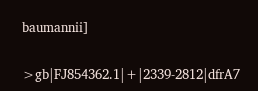baumannii]

>gb|FJ854362.1|+|2339-2812|dfrA7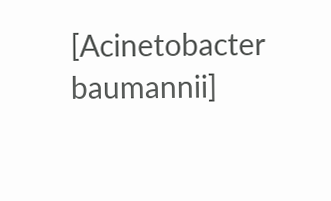[Acinetobacter baumannii]